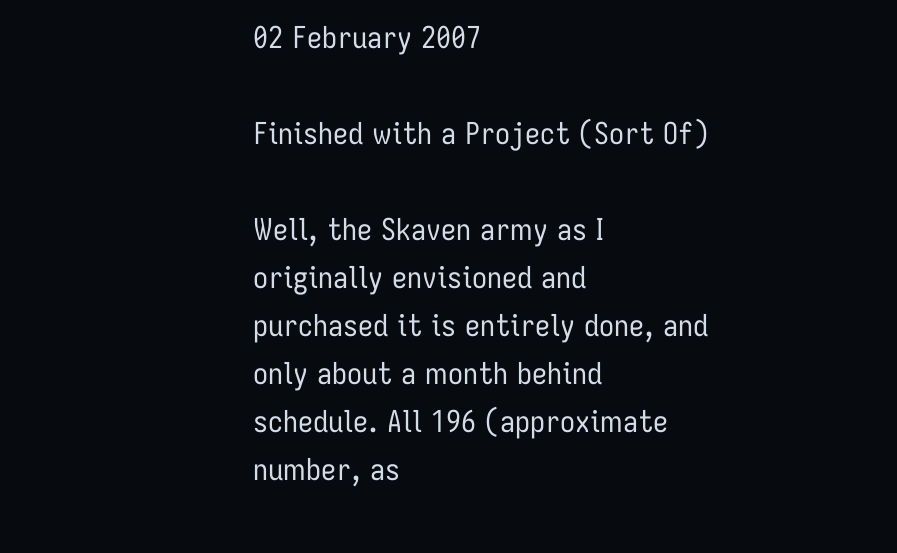02 February 2007

Finished with a Project (Sort Of)

Well, the Skaven army as I originally envisioned and purchased it is entirely done, and only about a month behind schedule. All 196 (approximate number, as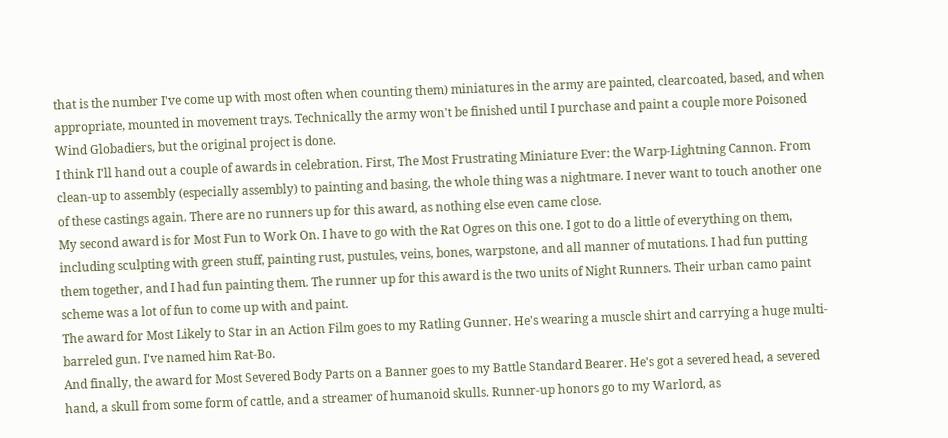that is the number I've come up with most often when counting them) miniatures in the army are painted, clearcoated, based, and when appropriate, mounted in movement trays. Technically the army won't be finished until I purchase and paint a couple more Poisoned Wind Globadiers, but the original project is done.
I think I'll hand out a couple of awards in celebration. First, The Most Frustrating Miniature Ever: the Warp-Lightning Cannon. From clean-up to assembly (especially assembly) to painting and basing, the whole thing was a nightmare. I never want to touch another one of these castings again. There are no runners up for this award, as nothing else even came close.
My second award is for Most Fun to Work On. I have to go with the Rat Ogres on this one. I got to do a little of everything on them, including sculpting with green stuff, painting rust, pustules, veins, bones, warpstone, and all manner of mutations. I had fun putting them together, and I had fun painting them. The runner up for this award is the two units of Night Runners. Their urban camo paint scheme was a lot of fun to come up with and paint.
The award for Most Likely to Star in an Action Film goes to my Ratling Gunner. He's wearing a muscle shirt and carrying a huge multi-barreled gun. I've named him Rat-Bo.
And finally, the award for Most Severed Body Parts on a Banner goes to my Battle Standard Bearer. He's got a severed head, a severed hand, a skull from some form of cattle, and a streamer of humanoid skulls. Runner-up honors go to my Warlord, as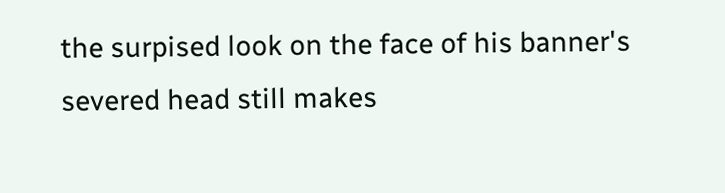the surpised look on the face of his banner's severed head still makes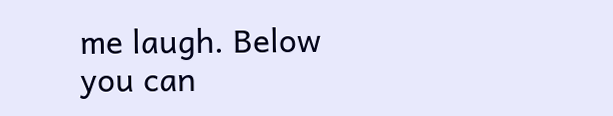me laugh. Below you can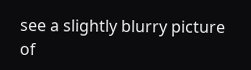see a slightly blurry picture of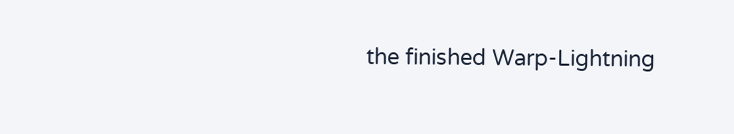the finished Warp-Lightning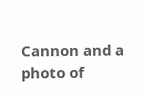Cannon and a photo of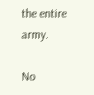the entire army.

No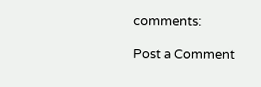comments:

Post a Comment